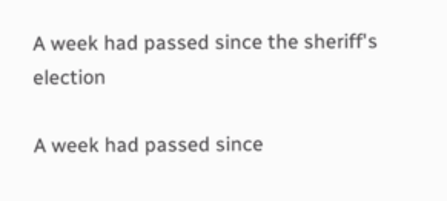A week had passed since the sheriff's election

A week had passed since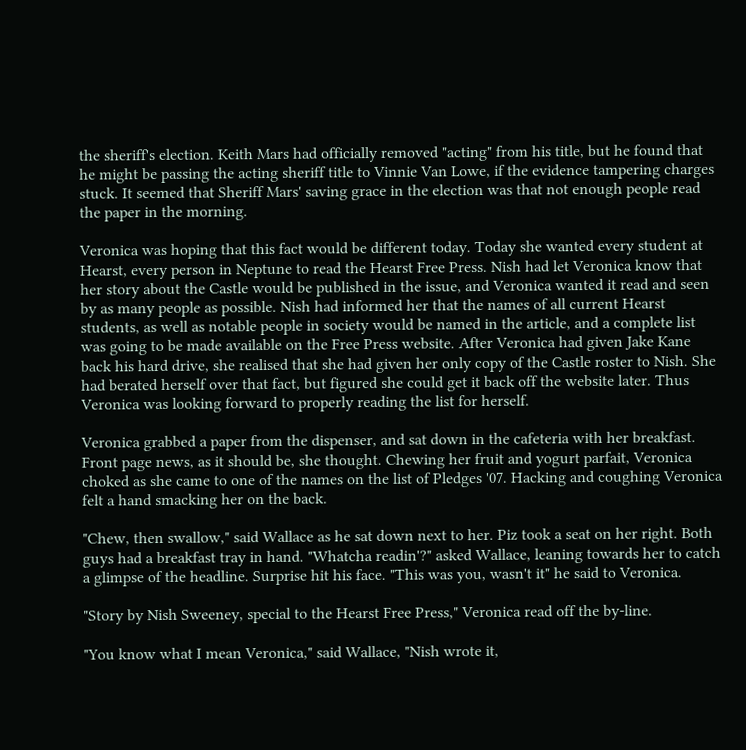the sheriff's election. Keith Mars had officially removed "acting" from his title, but he found that he might be passing the acting sheriff title to Vinnie Van Lowe, if the evidence tampering charges stuck. It seemed that Sheriff Mars' saving grace in the election was that not enough people read the paper in the morning.

Veronica was hoping that this fact would be different today. Today she wanted every student at Hearst, every person in Neptune to read the Hearst Free Press. Nish had let Veronica know that her story about the Castle would be published in the issue, and Veronica wanted it read and seen by as many people as possible. Nish had informed her that the names of all current Hearst students, as well as notable people in society would be named in the article, and a complete list was going to be made available on the Free Press website. After Veronica had given Jake Kane back his hard drive, she realised that she had given her only copy of the Castle roster to Nish. She had berated herself over that fact, but figured she could get it back off the website later. Thus Veronica was looking forward to properly reading the list for herself.

Veronica grabbed a paper from the dispenser, and sat down in the cafeteria with her breakfast. Front page news, as it should be, she thought. Chewing her fruit and yogurt parfait, Veronica choked as she came to one of the names on the list of Pledges '07. Hacking and coughing Veronica felt a hand smacking her on the back.

"Chew, then swallow," said Wallace as he sat down next to her. Piz took a seat on her right. Both guys had a breakfast tray in hand. "Whatcha readin'?" asked Wallace, leaning towards her to catch a glimpse of the headline. Surprise hit his face. "This was you, wasn't it" he said to Veronica.

"Story by Nish Sweeney, special to the Hearst Free Press," Veronica read off the by-line.

"You know what I mean Veronica," said Wallace, "Nish wrote it,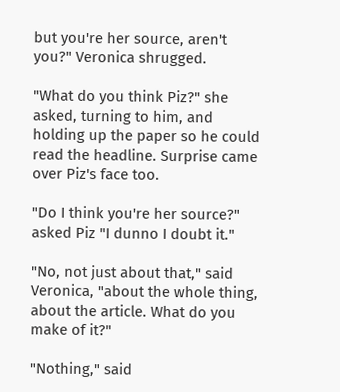but you're her source, aren't you?" Veronica shrugged.

"What do you think Piz?" she asked, turning to him, and holding up the paper so he could read the headline. Surprise came over Piz's face too.

"Do I think you're her source?" asked Piz "I dunno I doubt it."

"No, not just about that," said Veronica, "about the whole thing, about the article. What do you make of it?"

"Nothing," said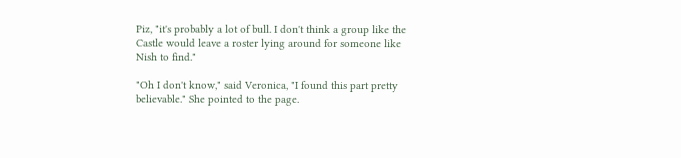Piz, "it's probably a lot of bull. I don't think a group like the Castle would leave a roster lying around for someone like Nish to find."

"Oh I don't know," said Veronica, "I found this part pretty believable." She pointed to the page.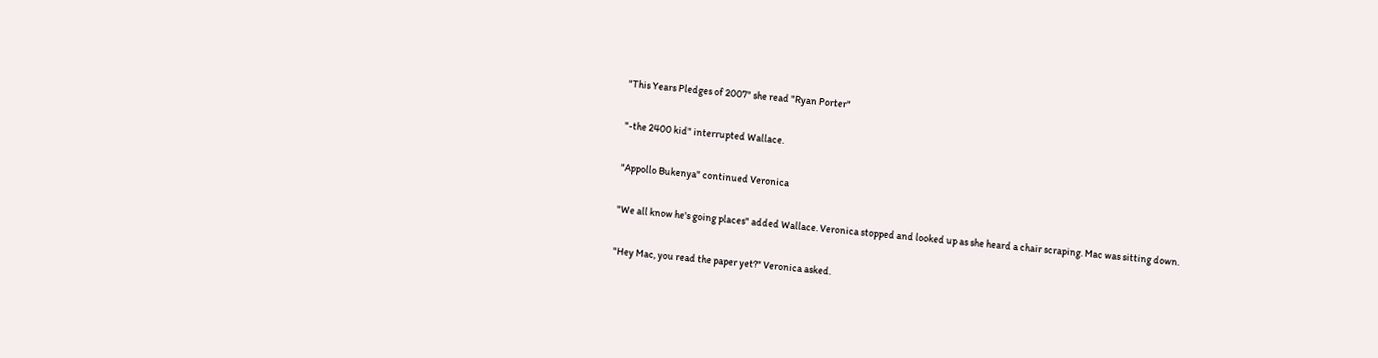"This Years Pledges of 2007" she read "Ryan Porter"

"-the 2400 kid" interrupted Wallace.

"Appollo Bukenya" continued Veronica

"We all know he's going places" added Wallace. Veronica stopped and looked up as she heard a chair scraping. Mac was sitting down.

"Hey Mac, you read the paper yet?" Veronica asked.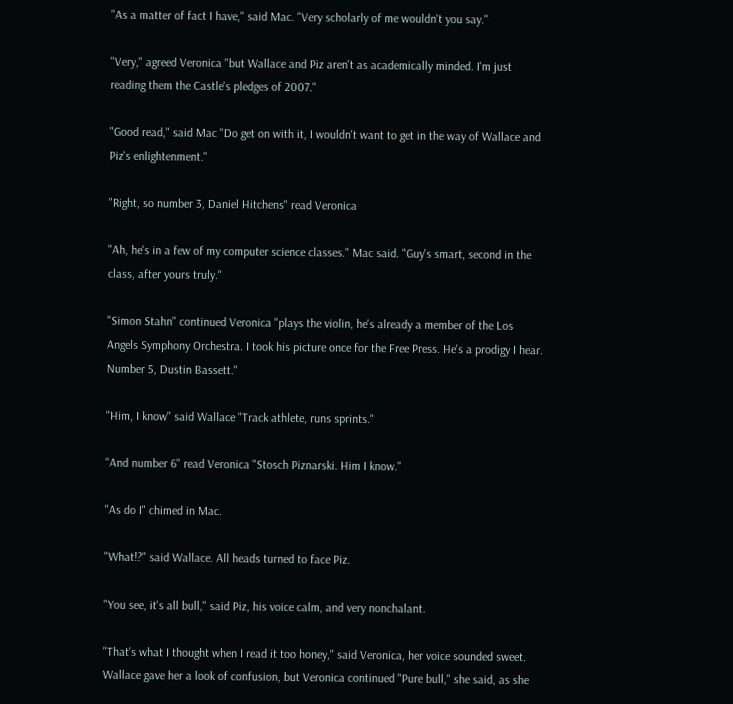"As a matter of fact I have," said Mac. "Very scholarly of me wouldn't you say."

"Very," agreed Veronica "but Wallace and Piz aren't as academically minded. I'm just reading them the Castle's pledges of 2007."

"Good read," said Mac "Do get on with it, I wouldn't want to get in the way of Wallace and Piz's enlightenment."

"Right, so number 3, Daniel Hitchens" read Veronica

"Ah, he's in a few of my computer science classes." Mac said. "Guy's smart, second in the class, after yours truly."

"Simon Stahn" continued Veronica "plays the violin, he's already a member of the Los Angels Symphony Orchestra. I took his picture once for the Free Press. He's a prodigy I hear. Number 5, Dustin Bassett."

"Him, I know" said Wallace "Track athlete, runs sprints."

"And number 6" read Veronica "Stosch Piznarski. Him I know."

"As do I" chimed in Mac.

"What!?" said Wallace. All heads turned to face Piz.

"You see, it's all bull," said Piz, his voice calm, and very nonchalant.

"That's what I thought when I read it too honey," said Veronica, her voice sounded sweet. Wallace gave her a look of confusion, but Veronica continued "Pure bull," she said, as she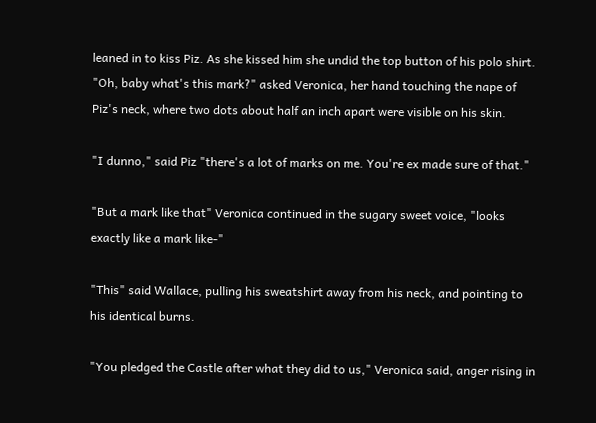leaned in to kiss Piz. As she kissed him she undid the top button of his polo shirt. "Oh, baby what's this mark?" asked Veronica, her hand touching the nape of Piz's neck, where two dots about half an inch apart were visible on his skin.

"I dunno," said Piz "there's a lot of marks on me. You're ex made sure of that."

"But a mark like that" Veronica continued in the sugary sweet voice, "looks exactly like a mark like-"

"This" said Wallace, pulling his sweatshirt away from his neck, and pointing to his identical burns.

"You pledged the Castle after what they did to us," Veronica said, anger rising in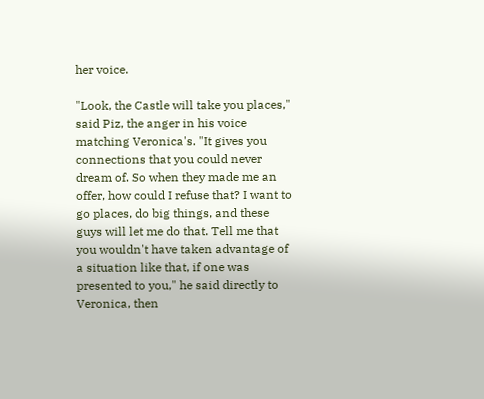her voice.

"Look, the Castle will take you places," said Piz, the anger in his voice matching Veronica's. "It gives you connections that you could never dream of. So when they made me an offer, how could I refuse that? I want to go places, do big things, and these guys will let me do that. Tell me that you wouldn't have taken advantage of a situation like that, if one was presented to you," he said directly to Veronica, then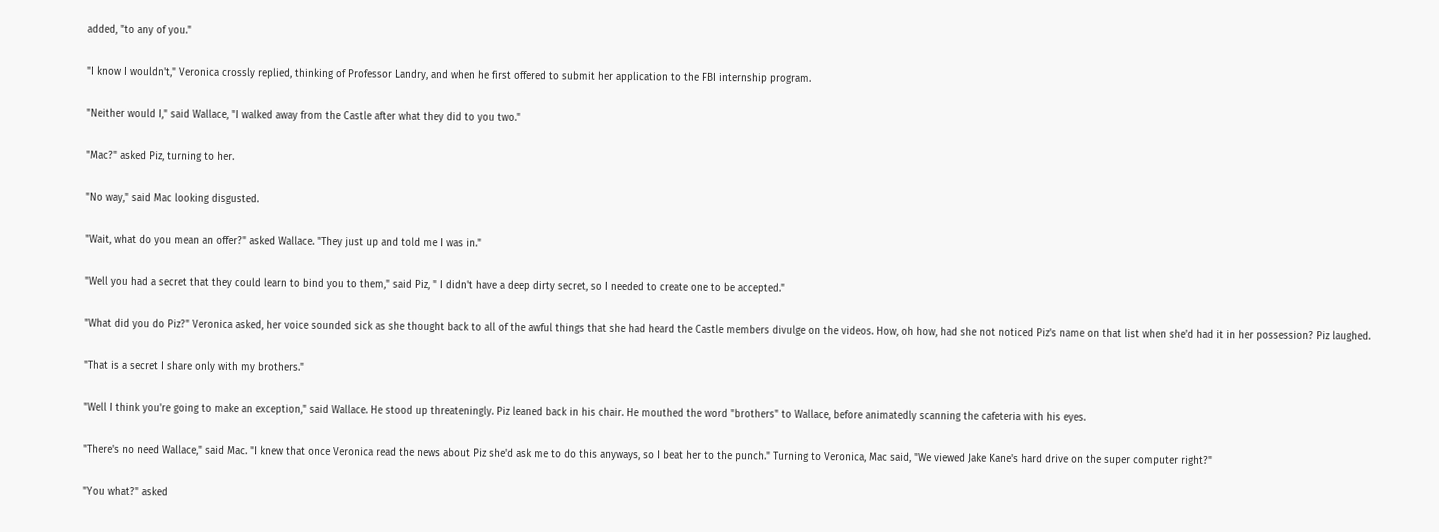added, "to any of you."

"I know I wouldn't," Veronica crossly replied, thinking of Professor Landry, and when he first offered to submit her application to the FBI internship program.

"Neither would I," said Wallace, "I walked away from the Castle after what they did to you two."

"Mac?" asked Piz, turning to her.

"No way," said Mac looking disgusted.

"Wait, what do you mean an offer?" asked Wallace. "They just up and told me I was in."

"Well you had a secret that they could learn to bind you to them," said Piz, " I didn't have a deep dirty secret, so I needed to create one to be accepted."

"What did you do Piz?" Veronica asked, her voice sounded sick as she thought back to all of the awful things that she had heard the Castle members divulge on the videos. How, oh how, had she not noticed Piz's name on that list when she'd had it in her possession? Piz laughed.

"That is a secret I share only with my brothers."

"Well I think you're going to make an exception," said Wallace. He stood up threateningly. Piz leaned back in his chair. He mouthed the word "brothers" to Wallace, before animatedly scanning the cafeteria with his eyes.

"There's no need Wallace," said Mac. "I knew that once Veronica read the news about Piz she'd ask me to do this anyways, so I beat her to the punch." Turning to Veronica, Mac said, "We viewed Jake Kane's hard drive on the super computer right?"

"You what?" asked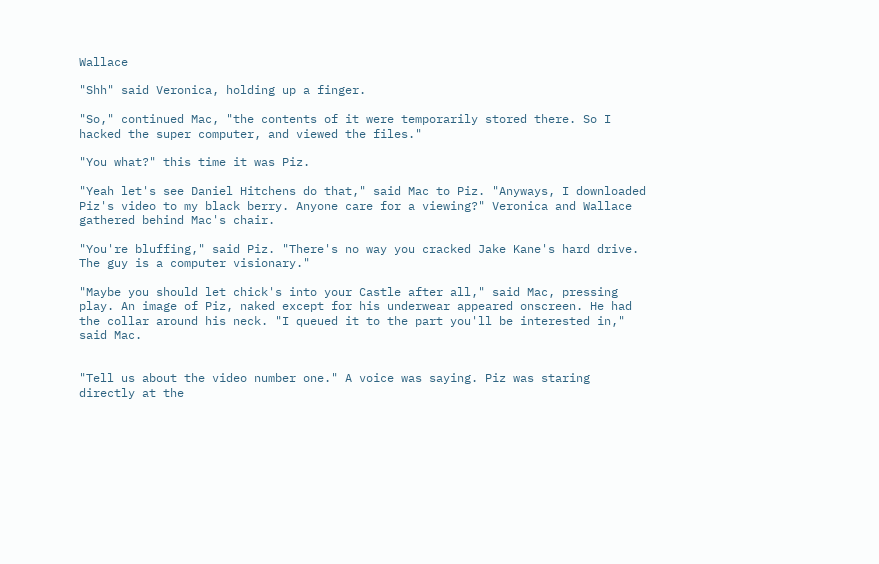Wallace

"Shh" said Veronica, holding up a finger.

"So," continued Mac, "the contents of it were temporarily stored there. So I hacked the super computer, and viewed the files."

"You what?" this time it was Piz.

"Yeah let's see Daniel Hitchens do that," said Mac to Piz. "Anyways, I downloaded Piz's video to my black berry. Anyone care for a viewing?" Veronica and Wallace gathered behind Mac's chair.

"You're bluffing," said Piz. "There's no way you cracked Jake Kane's hard drive. The guy is a computer visionary."

"Maybe you should let chick's into your Castle after all," said Mac, pressing play. An image of Piz, naked except for his underwear appeared onscreen. He had the collar around his neck. "I queued it to the part you'll be interested in," said Mac.


"Tell us about the video number one." A voice was saying. Piz was staring directly at the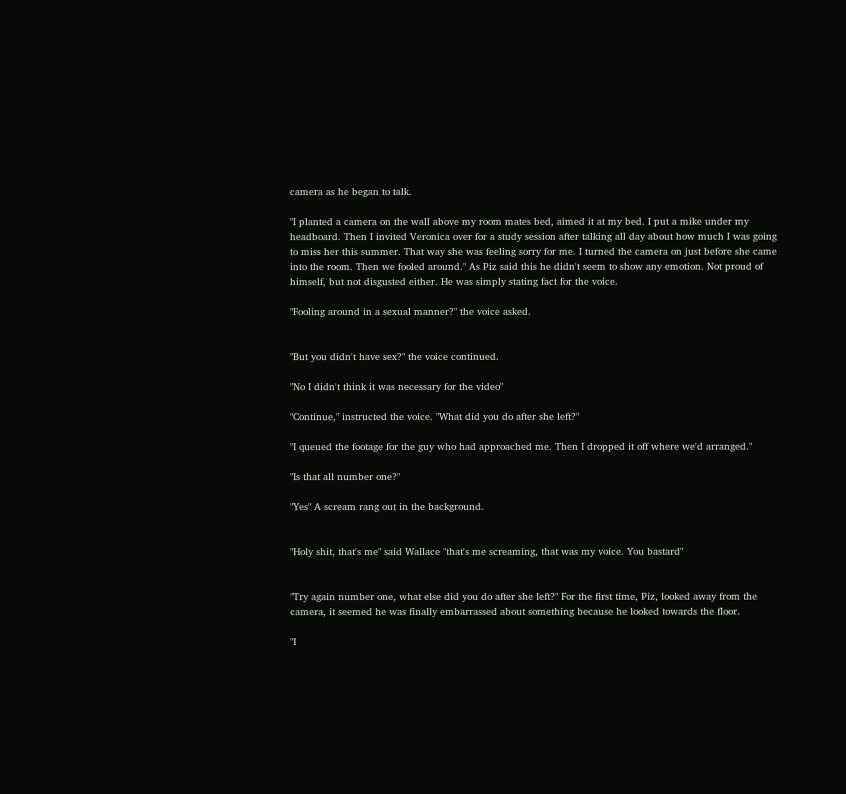camera as he began to talk.

"I planted a camera on the wall above my room mates bed, aimed it at my bed. I put a mike under my headboard. Then I invited Veronica over for a study session after talking all day about how much I was going to miss her this summer. That way she was feeling sorry for me. I turned the camera on just before she came into the room. Then we fooled around." As Piz said this he didn't seem to show any emotion. Not proud of himself, but not disgusted either. He was simply stating fact for the voice.

"Fooling around in a sexual manner?" the voice asked.


"But you didn't have sex?" the voice continued.

"No I didn't think it was necessary for the video"

"Continue," instructed the voice. "What did you do after she left?"

"I queued the footage for the guy who had approached me. Then I dropped it off where we'd arranged."

"Is that all number one?"

"Yes" A scream rang out in the background.


"Holy shit, that's me" said Wallace "that's me screaming, that was my voice. You bastard"


"Try again number one, what else did you do after she left?" For the first time, Piz, looked away from the camera, it seemed he was finally embarrassed about something because he looked towards the floor.

"I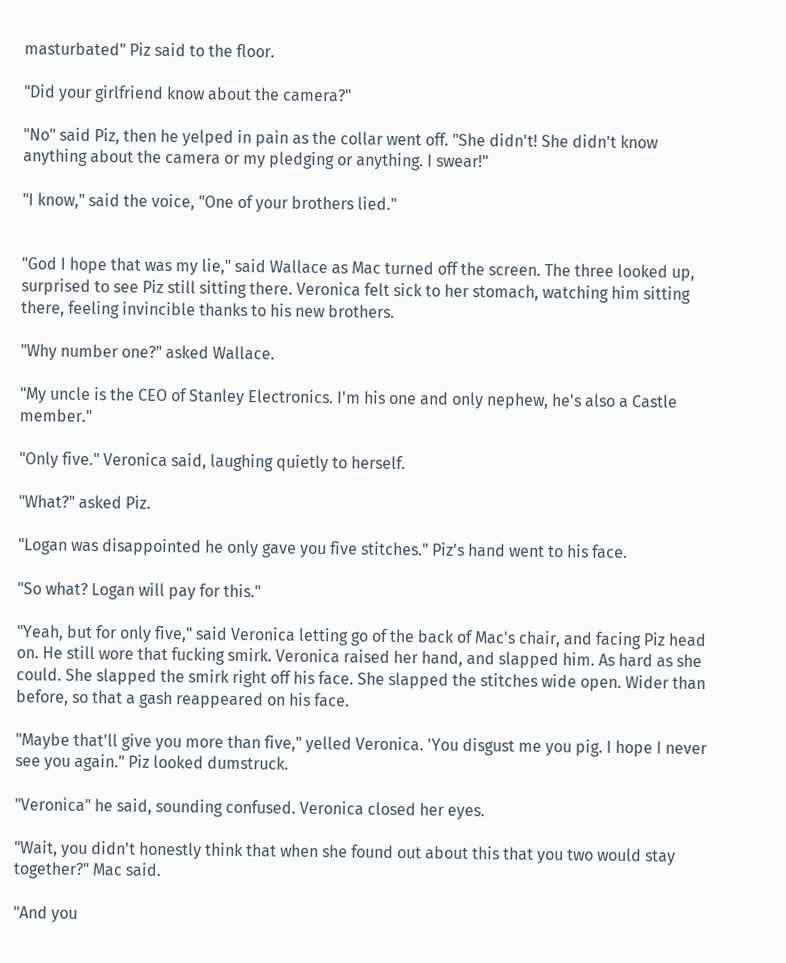masturbated" Piz said to the floor.

"Did your girlfriend know about the camera?"

"No" said Piz, then he yelped in pain as the collar went off. "She didn't! She didn't know anything about the camera or my pledging or anything. I swear!"

"I know," said the voice, "One of your brothers lied."


"God I hope that was my lie," said Wallace as Mac turned off the screen. The three looked up, surprised to see Piz still sitting there. Veronica felt sick to her stomach, watching him sitting there, feeling invincible thanks to his new brothers.

"Why number one?" asked Wallace.

"My uncle is the CEO of Stanley Electronics. I'm his one and only nephew, he's also a Castle member."

"Only five." Veronica said, laughing quietly to herself.

"What?" asked Piz.

"Logan was disappointed he only gave you five stitches." Piz's hand went to his face.

"So what? Logan will pay for this."

"Yeah, but for only five," said Veronica letting go of the back of Mac's chair, and facing Piz head on. He still wore that fucking smirk. Veronica raised her hand, and slapped him. As hard as she could. She slapped the smirk right off his face. She slapped the stitches wide open. Wider than before, so that a gash reappeared on his face.

"Maybe that'll give you more than five," yelled Veronica. 'You disgust me you pig. I hope I never see you again." Piz looked dumstruck.

"Veronica" he said, sounding confused. Veronica closed her eyes.

"Wait, you didn't honestly think that when she found out about this that you two would stay together?" Mac said.

"And you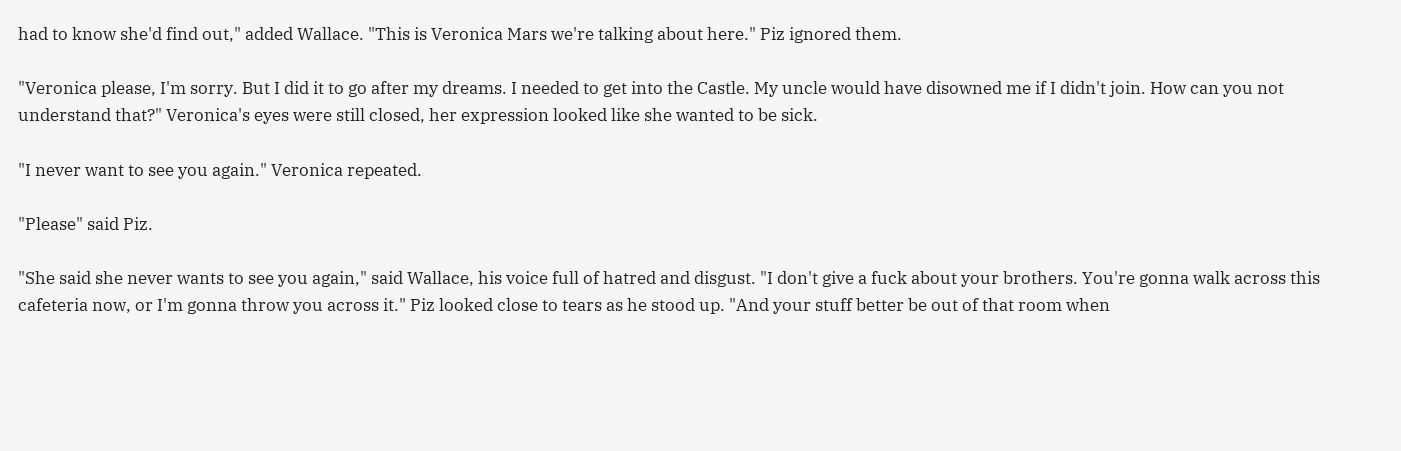had to know she'd find out," added Wallace. "This is Veronica Mars we're talking about here." Piz ignored them.

"Veronica please, I'm sorry. But I did it to go after my dreams. I needed to get into the Castle. My uncle would have disowned me if I didn't join. How can you not understand that?" Veronica's eyes were still closed, her expression looked like she wanted to be sick.

"I never want to see you again." Veronica repeated.

"Please" said Piz.

"She said she never wants to see you again," said Wallace, his voice full of hatred and disgust. "I don't give a fuck about your brothers. You're gonna walk across this cafeteria now, or I'm gonna throw you across it." Piz looked close to tears as he stood up. "And your stuff better be out of that room when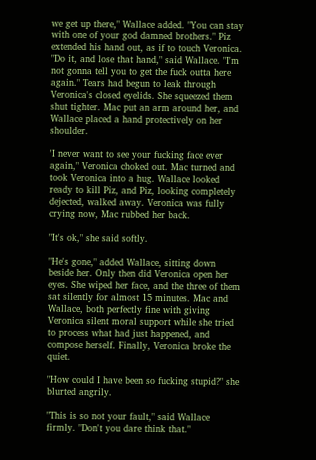we get up there," Wallace added. "You can stay with one of your god damned brothers." Piz extended his hand out, as if to touch Veronica. "Do it, and lose that hand," said Wallace. "I'm not gonna tell you to get the fuck outta here again." Tears had begun to leak through Veronica's closed eyelids. She squeezed them shut tighter. Mac put an arm around her, and Wallace placed a hand protectively on her shoulder.

'I never want to see your fucking face ever again," Veronica choked out. Mac turned and took Veronica into a hug. Wallace looked ready to kill Piz, and Piz, looking completely dejected, walked away. Veronica was fully crying now, Mac rubbed her back.

"It's ok," she said softly.

"He's gone," added Wallace, sitting down beside her. Only then did Veronica open her eyes. She wiped her face, and the three of them sat silently for almost 15 minutes. Mac and Wallace, both perfectly fine with giving Veronica silent moral support while she tried to process what had just happened, and compose herself. Finally, Veronica broke the quiet.

"How could I have been so fucking stupid?" she blurted angrily.

"This is so not your fault," said Wallace firmly. "Don't you dare think that."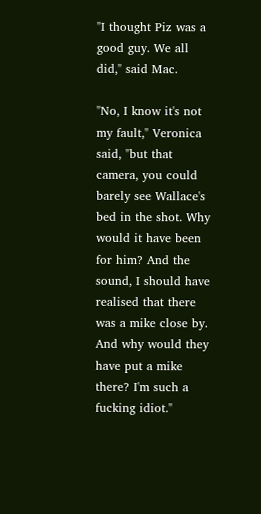"I thought Piz was a good guy. We all did," said Mac.

"No, I know it's not my fault," Veronica said, "but that camera, you could barely see Wallace's bed in the shot. Why would it have been for him? And the sound, I should have realised that there was a mike close by. And why would they have put a mike there? I'm such a fucking idiot."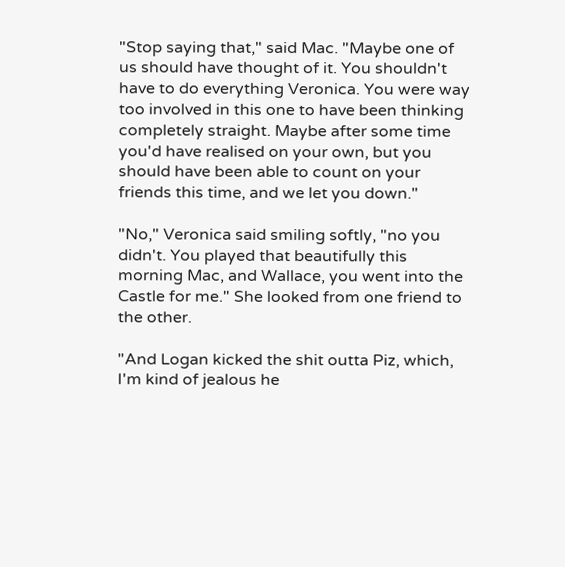"Stop saying that," said Mac. "Maybe one of us should have thought of it. You shouldn't have to do everything Veronica. You were way too involved in this one to have been thinking completely straight. Maybe after some time you'd have realised on your own, but you should have been able to count on your friends this time, and we let you down."

"No," Veronica said smiling softly, "no you didn't. You played that beautifully this morning Mac, and Wallace, you went into the Castle for me." She looked from one friend to the other.

"And Logan kicked the shit outta Piz, which, I'm kind of jealous he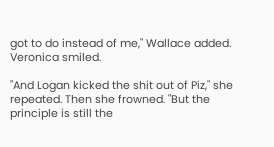got to do instead of me," Wallace added. Veronica smiled.

"And Logan kicked the shit out of Piz," she repeated. Then she frowned. "But the principle is still the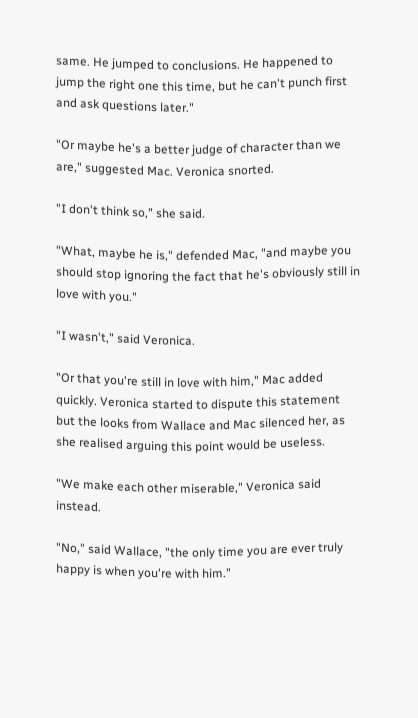same. He jumped to conclusions. He happened to jump the right one this time, but he can't punch first and ask questions later."

"Or maybe he's a better judge of character than we are," suggested Mac. Veronica snorted.

"I don't think so," she said.

"What, maybe he is," defended Mac, "and maybe you should stop ignoring the fact that he's obviously still in love with you."

"I wasn't," said Veronica.

"Or that you're still in love with him," Mac added quickly. Veronica started to dispute this statement but the looks from Wallace and Mac silenced her, as she realised arguing this point would be useless.

"We make each other miserable," Veronica said instead.

"No," said Wallace, "the only time you are ever truly happy is when you're with him."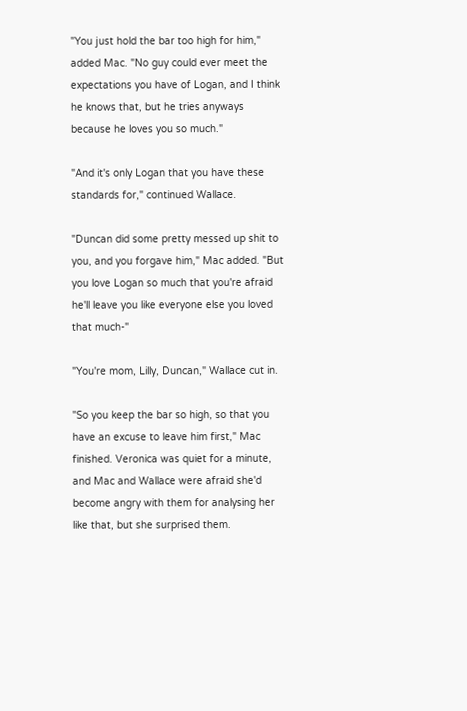"You just hold the bar too high for him," added Mac. "No guy could ever meet the expectations you have of Logan, and I think he knows that, but he tries anyways because he loves you so much."

"And it's only Logan that you have these standards for," continued Wallace.

"Duncan did some pretty messed up shit to you, and you forgave him," Mac added. "But you love Logan so much that you're afraid he'll leave you like everyone else you loved that much-"

"You're mom, Lilly, Duncan," Wallace cut in.

"So you keep the bar so high, so that you have an excuse to leave him first," Mac finished. Veronica was quiet for a minute, and Mac and Wallace were afraid she'd become angry with them for analysing her like that, but she surprised them.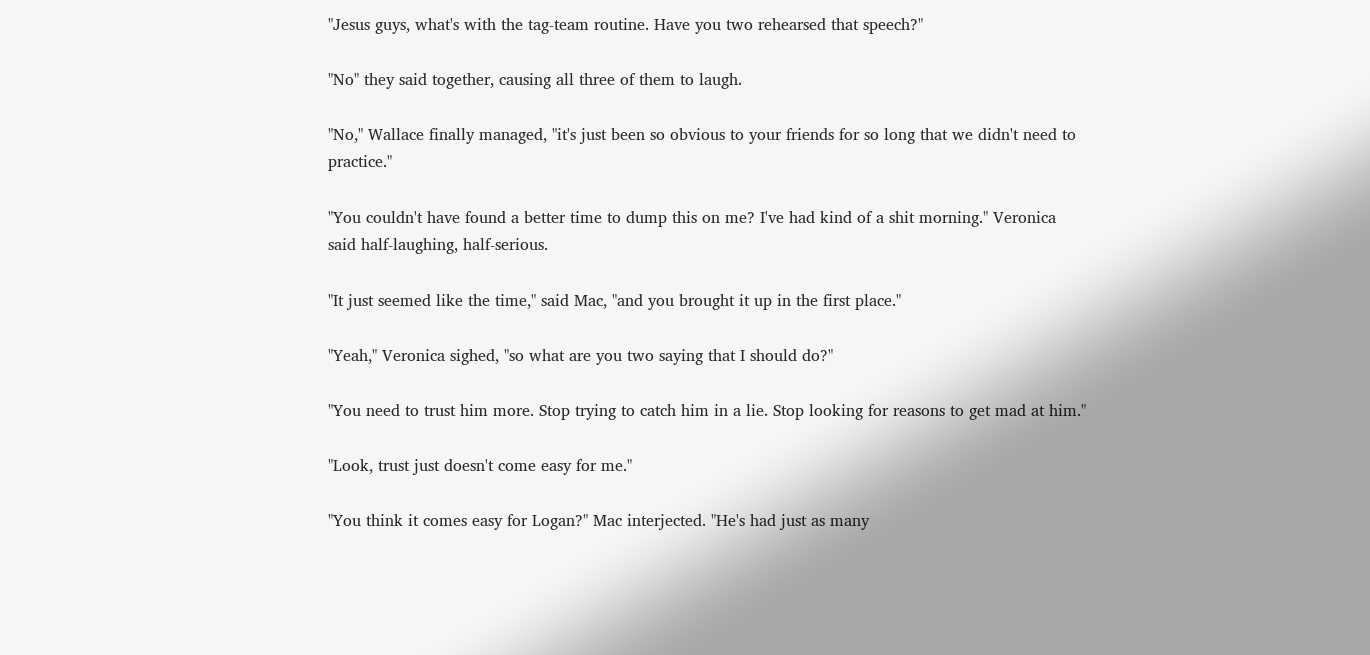"Jesus guys, what's with the tag-team routine. Have you two rehearsed that speech?"

"No" they said together, causing all three of them to laugh.

"No," Wallace finally managed, "it's just been so obvious to your friends for so long that we didn't need to practice."

"You couldn't have found a better time to dump this on me? I've had kind of a shit morning." Veronica said half-laughing, half-serious.

"It just seemed like the time," said Mac, "and you brought it up in the first place."

"Yeah," Veronica sighed, "so what are you two saying that I should do?"

"You need to trust him more. Stop trying to catch him in a lie. Stop looking for reasons to get mad at him."

"Look, trust just doesn't come easy for me."

"You think it comes easy for Logan?" Mac interjected. "He's had just as many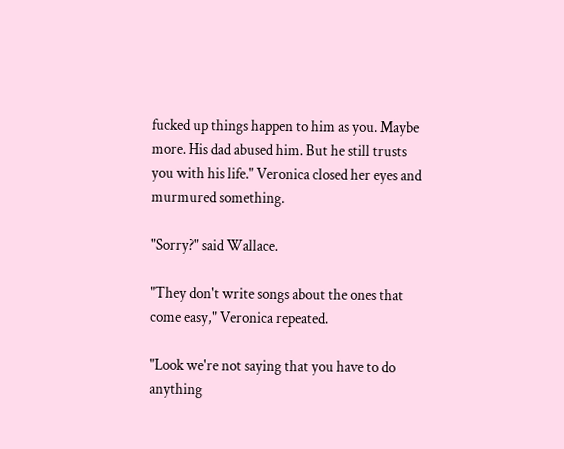fucked up things happen to him as you. Maybe more. His dad abused him. But he still trusts you with his life." Veronica closed her eyes and murmured something.

"Sorry?" said Wallace.

"They don't write songs about the ones that come easy," Veronica repeated.

"Look we're not saying that you have to do anything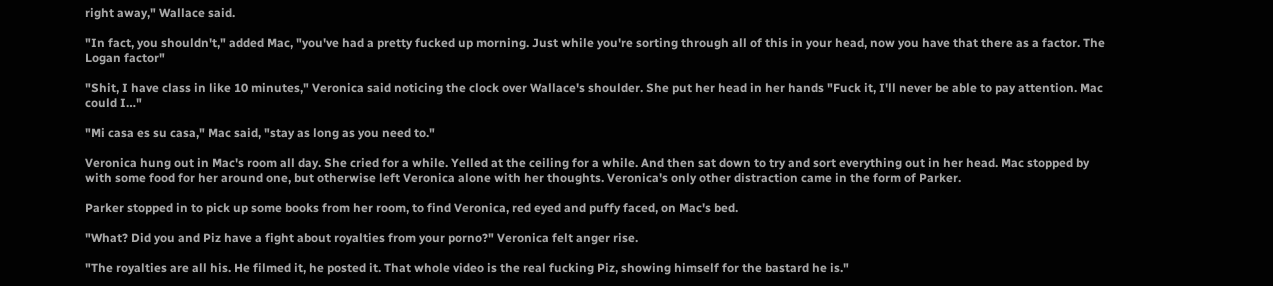right away," Wallace said.

"In fact, you shouldn't," added Mac, "you've had a pretty fucked up morning. Just while you're sorting through all of this in your head, now you have that there as a factor. The Logan factor"

"Shit, I have class in like 10 minutes," Veronica said noticing the clock over Wallace's shoulder. She put her head in her hands "Fuck it, I'll never be able to pay attention. Mac could I…"

"Mi casa es su casa," Mac said, "stay as long as you need to."

Veronica hung out in Mac's room all day. She cried for a while. Yelled at the ceiling for a while. And then sat down to try and sort everything out in her head. Mac stopped by with some food for her around one, but otherwise left Veronica alone with her thoughts. Veronica's only other distraction came in the form of Parker.

Parker stopped in to pick up some books from her room, to find Veronica, red eyed and puffy faced, on Mac's bed.

"What? Did you and Piz have a fight about royalties from your porno?" Veronica felt anger rise.

"The royalties are all his. He filmed it, he posted it. That whole video is the real fucking Piz, showing himself for the bastard he is."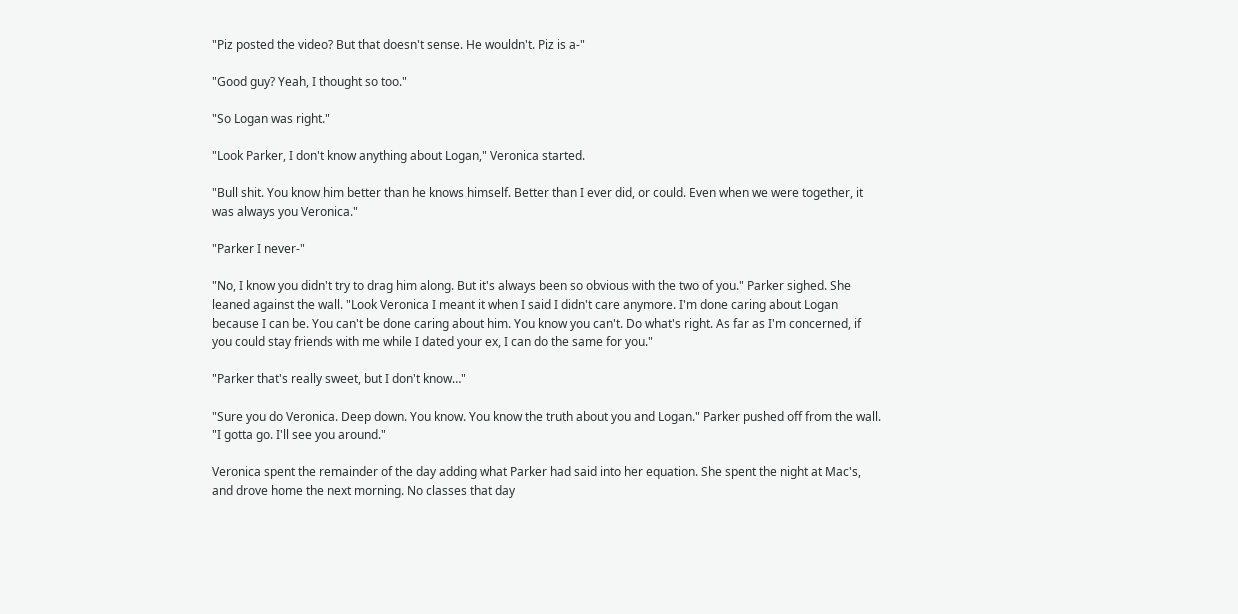"Piz posted the video? But that doesn't sense. He wouldn't. Piz is a-"

"Good guy? Yeah, I thought so too."

"So Logan was right."

"Look Parker, I don't know anything about Logan," Veronica started.

"Bull shit. You know him better than he knows himself. Better than I ever did, or could. Even when we were together, it was always you Veronica."

"Parker I never-"

"No, I know you didn't try to drag him along. But it's always been so obvious with the two of you." Parker sighed. She leaned against the wall. "Look Veronica I meant it when I said I didn't care anymore. I'm done caring about Logan because I can be. You can't be done caring about him. You know you can't. Do what's right. As far as I'm concerned, if you could stay friends with me while I dated your ex, I can do the same for you."

"Parker that's really sweet, but I don't know…"

"Sure you do Veronica. Deep down. You know. You know the truth about you and Logan." Parker pushed off from the wall. "I gotta go. I'll see you around."

Veronica spent the remainder of the day adding what Parker had said into her equation. She spent the night at Mac's, and drove home the next morning. No classes that day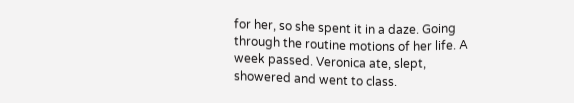for her, so she spent it in a daze. Going through the routine motions of her life. A week passed. Veronica ate, slept, showered and went to class.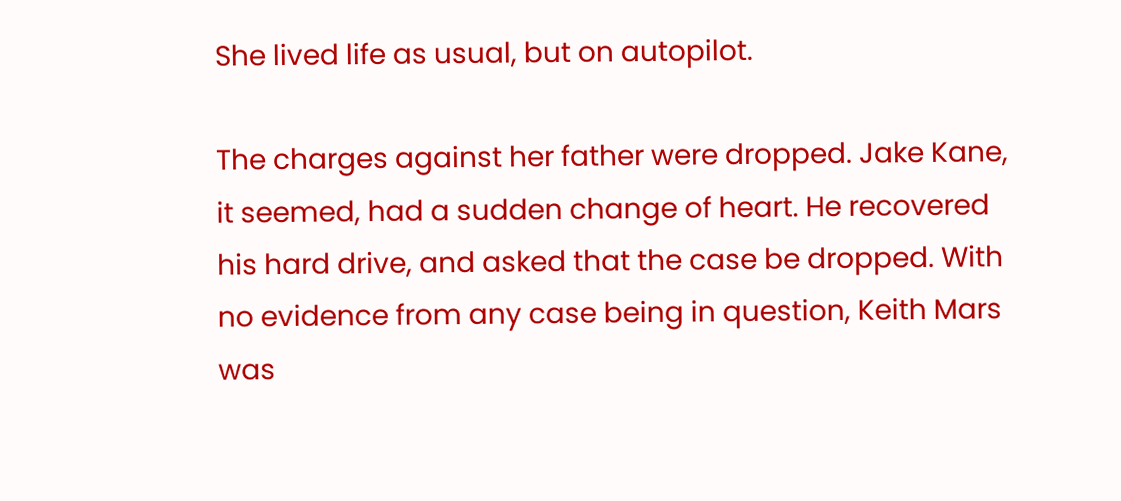She lived life as usual, but on autopilot.

The charges against her father were dropped. Jake Kane, it seemed, had a sudden change of heart. He recovered his hard drive, and asked that the case be dropped. With no evidence from any case being in question, Keith Mars was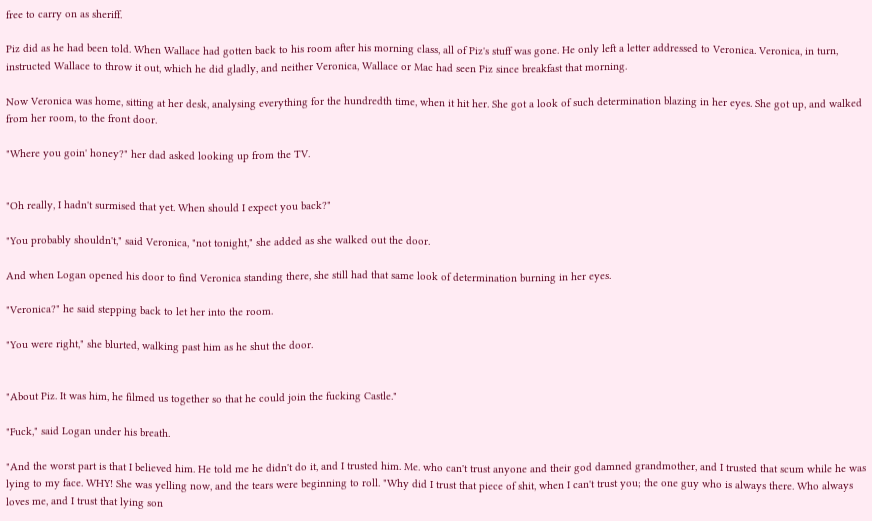free to carry on as sheriff.

Piz did as he had been told. When Wallace had gotten back to his room after his morning class, all of Piz's stuff was gone. He only left a letter addressed to Veronica. Veronica, in turn, instructed Wallace to throw it out, which he did gladly, and neither Veronica, Wallace or Mac had seen Piz since breakfast that morning.

Now Veronica was home, sitting at her desk, analysing everything for the hundredth time, when it hit her. She got a look of such determination blazing in her eyes. She got up, and walked from her room, to the front door.

"Where you goin' honey?" her dad asked looking up from the TV.


"Oh really, I hadn't surmised that yet. When should I expect you back?"

"You probably shouldn't," said Veronica, "not tonight," she added as she walked out the door.

And when Logan opened his door to find Veronica standing there, she still had that same look of determination burning in her eyes.

"Veronica?" he said stepping back to let her into the room.

"You were right," she blurted, walking past him as he shut the door.


"About Piz. It was him, he filmed us together so that he could join the fucking Castle."

"Fuck," said Logan under his breath.

"And the worst part is that I believed him. He told me he didn't do it, and I trusted him. Me. who can't trust anyone and their god damned grandmother, and I trusted that scum while he was lying to my face. WHY! She was yelling now, and the tears were beginning to roll. "Why did I trust that piece of shit, when I can't trust you; the one guy who is always there. Who always loves me, and I trust that lying son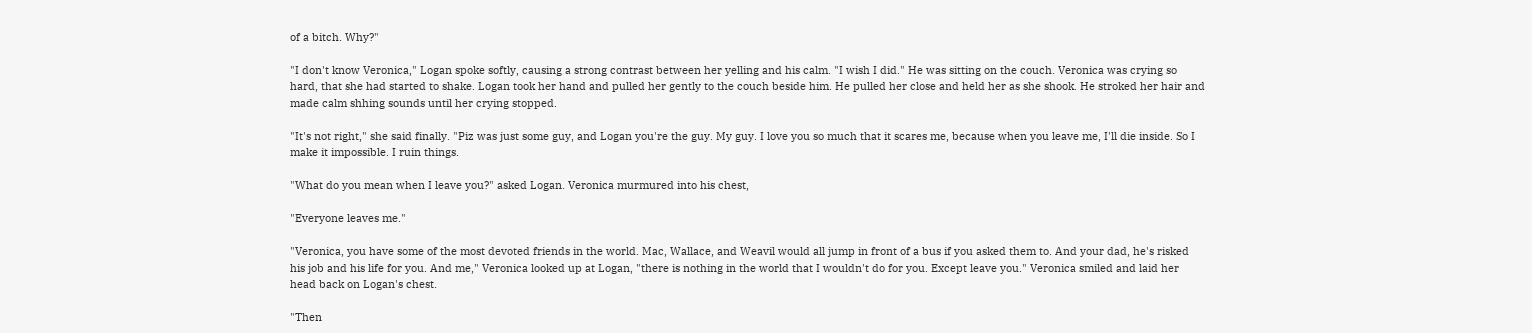of a bitch. Why?"

"I don't know Veronica," Logan spoke softly, causing a strong contrast between her yelling and his calm. "I wish I did." He was sitting on the couch. Veronica was crying so hard, that she had started to shake. Logan took her hand and pulled her gently to the couch beside him. He pulled her close and held her as she shook. He stroked her hair and made calm shhing sounds until her crying stopped.

"It's not right," she said finally. "Piz was just some guy, and Logan you're the guy. My guy. I love you so much that it scares me, because when you leave me, I'll die inside. So I make it impossible. I ruin things.

"What do you mean when I leave you?" asked Logan. Veronica murmured into his chest,

"Everyone leaves me."

"Veronica, you have some of the most devoted friends in the world. Mac, Wallace, and Weavil would all jump in front of a bus if you asked them to. And your dad, he's risked his job and his life for you. And me," Veronica looked up at Logan, "there is nothing in the world that I wouldn't do for you. Except leave you." Veronica smiled and laid her head back on Logan's chest.

"Then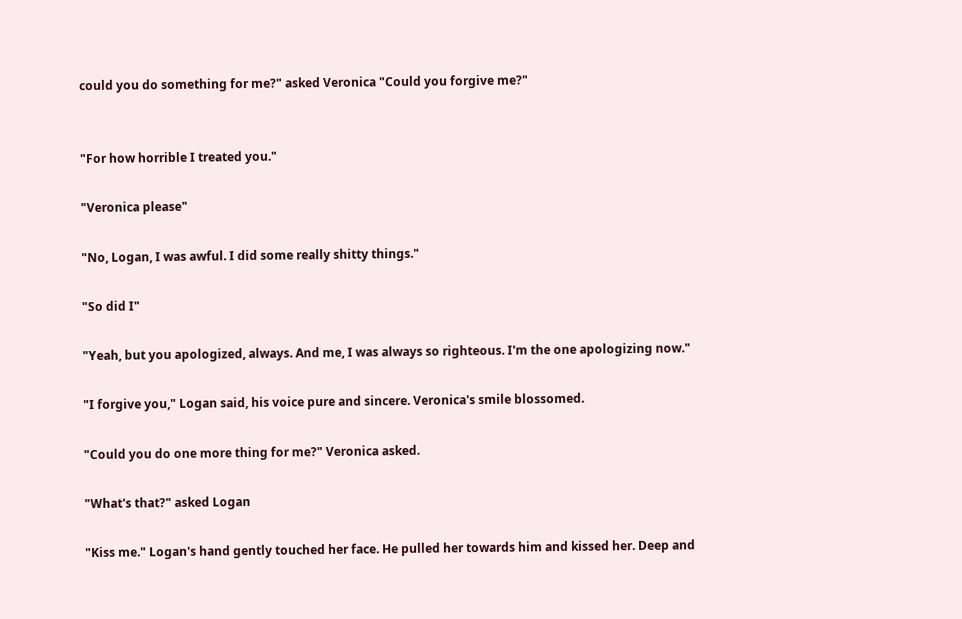could you do something for me?" asked Veronica "Could you forgive me?"


"For how horrible I treated you."

"Veronica please"

"No, Logan, I was awful. I did some really shitty things."

"So did I"

"Yeah, but you apologized, always. And me, I was always so righteous. I'm the one apologizing now."

"I forgive you," Logan said, his voice pure and sincere. Veronica's smile blossomed.

"Could you do one more thing for me?" Veronica asked.

"What's that?" asked Logan

"Kiss me." Logan's hand gently touched her face. He pulled her towards him and kissed her. Deep and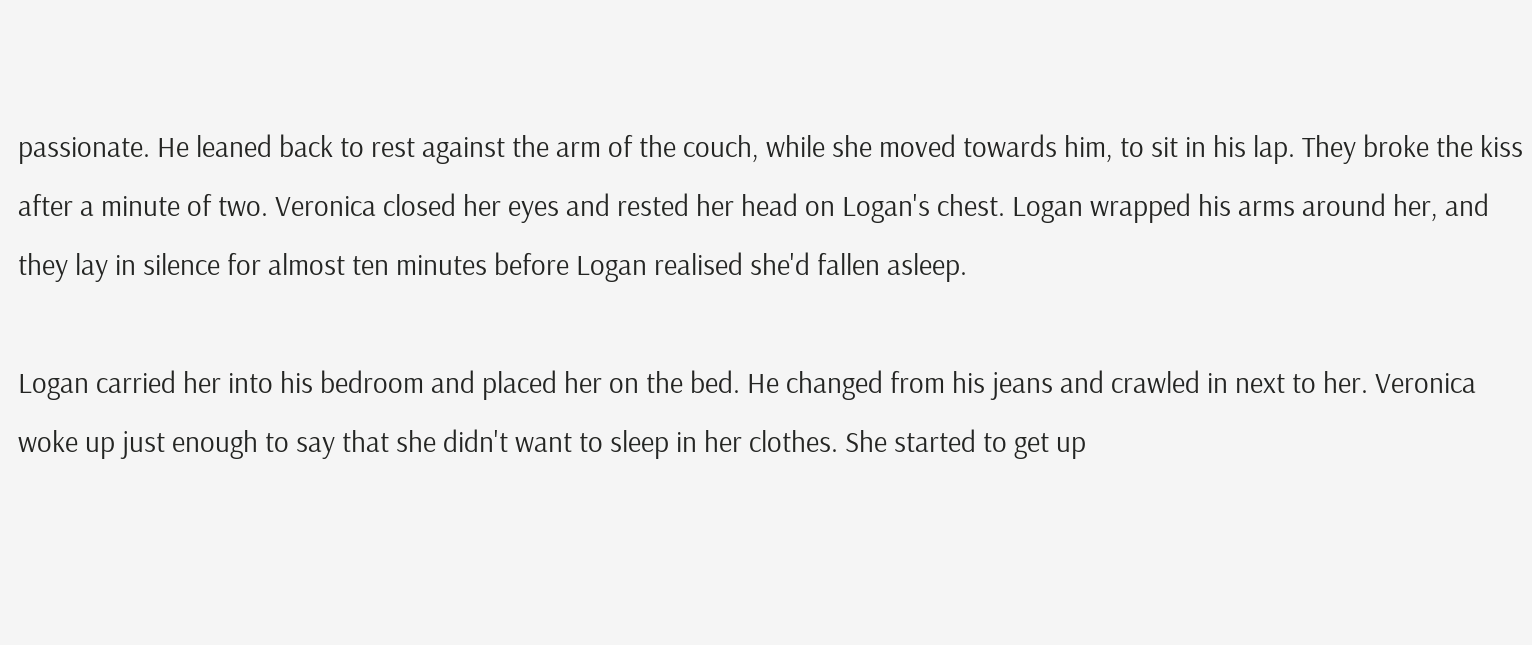passionate. He leaned back to rest against the arm of the couch, while she moved towards him, to sit in his lap. They broke the kiss after a minute of two. Veronica closed her eyes and rested her head on Logan's chest. Logan wrapped his arms around her, and they lay in silence for almost ten minutes before Logan realised she'd fallen asleep.

Logan carried her into his bedroom and placed her on the bed. He changed from his jeans and crawled in next to her. Veronica woke up just enough to say that she didn't want to sleep in her clothes. She started to get up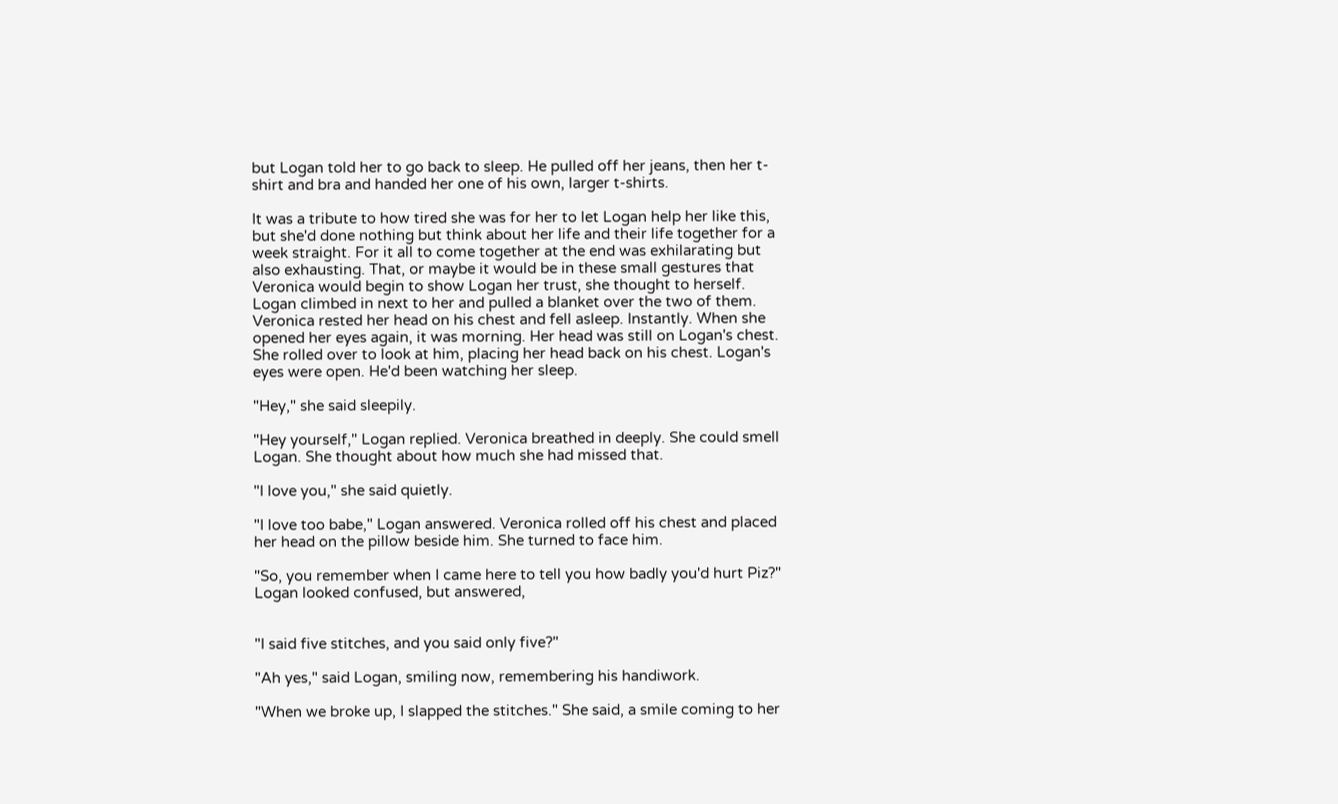but Logan told her to go back to sleep. He pulled off her jeans, then her t-shirt and bra and handed her one of his own, larger t-shirts.

It was a tribute to how tired she was for her to let Logan help her like this, but she'd done nothing but think about her life and their life together for a week straight. For it all to come together at the end was exhilarating but also exhausting. That, or maybe it would be in these small gestures that Veronica would begin to show Logan her trust, she thought to herself. Logan climbed in next to her and pulled a blanket over the two of them. Veronica rested her head on his chest and fell asleep. Instantly. When she opened her eyes again, it was morning. Her head was still on Logan's chest. She rolled over to look at him, placing her head back on his chest. Logan's eyes were open. He'd been watching her sleep.

"Hey," she said sleepily.

"Hey yourself," Logan replied. Veronica breathed in deeply. She could smell Logan. She thought about how much she had missed that.

"I love you," she said quietly.

"I love too babe," Logan answered. Veronica rolled off his chest and placed her head on the pillow beside him. She turned to face him.

"So, you remember when I came here to tell you how badly you'd hurt Piz?" Logan looked confused, but answered,


"I said five stitches, and you said only five?"

"Ah yes," said Logan, smiling now, remembering his handiwork.

"When we broke up, I slapped the stitches." She said, a smile coming to her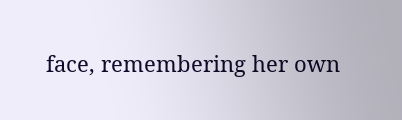face, remembering her own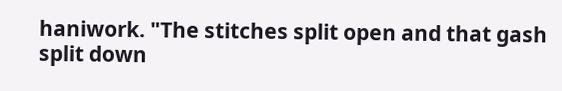haniwork. "The stitches split open and that gash split down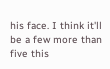his face. I think it'll be a few more than five this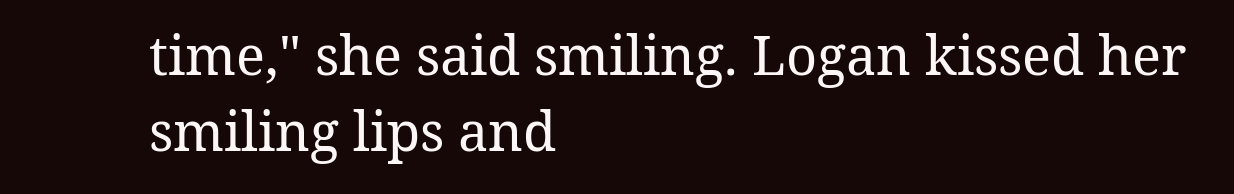time," she said smiling. Logan kissed her smiling lips and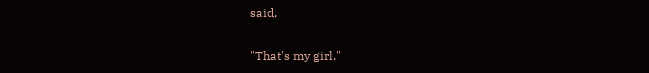said,

"That's my girl."